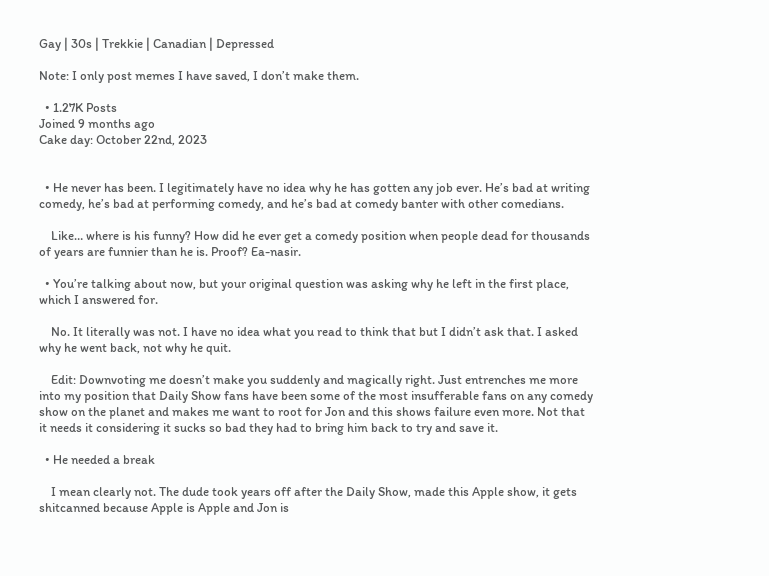Gay | 30s | Trekkie | Canadian | Depressed

Note: I only post memes I have saved, I don’t make them.

  • 1.27K Posts
Joined 9 months ago
Cake day: October 22nd, 2023


  • He never has been. I legitimately have no idea why he has gotten any job ever. He’s bad at writing comedy, he’s bad at performing comedy, and he’s bad at comedy banter with other comedians.

    Like… where is his funny? How did he ever get a comedy position when people dead for thousands of years are funnier than he is. Proof? Ea-nasir.

  • You’re talking about now, but your original question was asking why he left in the first place, which I answered for.

    No. It literally was not. I have no idea what you read to think that but I didn’t ask that. I asked why he went back, not why he quit.

    Edit: Downvoting me doesn’t make you suddenly and magically right. Just entrenches me more into my position that Daily Show fans have been some of the most insufferable fans on any comedy show on the planet and makes me want to root for Jon and this shows failure even more. Not that it needs it considering it sucks so bad they had to bring him back to try and save it.

  • He needed a break

    I mean clearly not. The dude took years off after the Daily Show, made this Apple show, it gets shitcanned because Apple is Apple and Jon is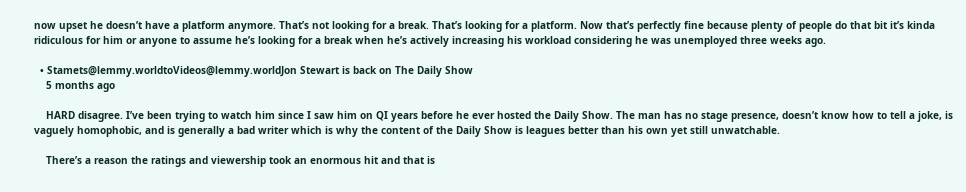now upset he doesn’t have a platform anymore. That’s not looking for a break. That’s looking for a platform. Now that’s perfectly fine because plenty of people do that bit it’s kinda ridiculous for him or anyone to assume he’s looking for a break when he’s actively increasing his workload considering he was unemployed three weeks ago.

  • Stamets@lemmy.worldtoVideos@lemmy.worldJon Stewart is back on The Daily Show
    5 months ago

    HARD disagree. I’ve been trying to watch him since I saw him on QI years before he ever hosted the Daily Show. The man has no stage presence, doesn’t know how to tell a joke, is vaguely homophobic, and is generally a bad writer which is why the content of the Daily Show is leagues better than his own yet still unwatchable.

    There’s a reason the ratings and viewership took an enormous hit and that is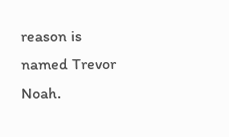reason is named Trevor Noah.